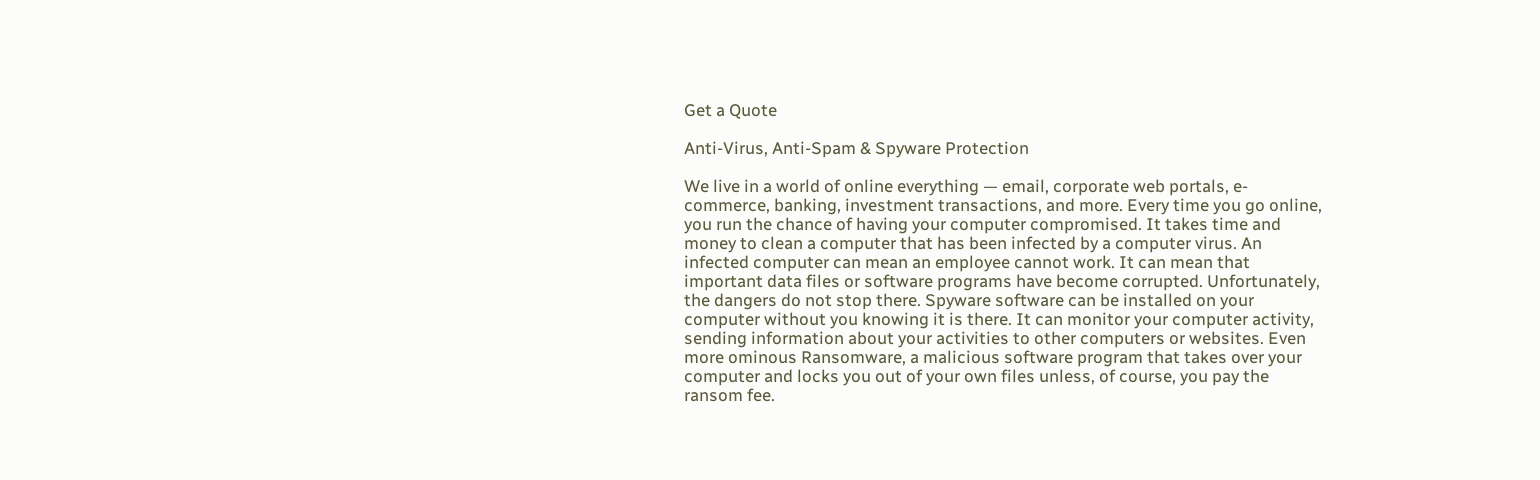Get a Quote

Anti-Virus, Anti-Spam & Spyware Protection

We live in a world of online everything — email, corporate web portals, e-commerce, banking, investment transactions, and more. Every time you go online, you run the chance of having your computer compromised. It takes time and money to clean a computer that has been infected by a computer virus. An infected computer can mean an employee cannot work. It can mean that important data files or software programs have become corrupted. Unfortunately, the dangers do not stop there. Spyware software can be installed on your computer without you knowing it is there. It can monitor your computer activity, sending information about your activities to other computers or websites. Even more ominous Ransomware, a malicious software program that takes over your computer and locks you out of your own files unless, of course, you pay the ransom fee.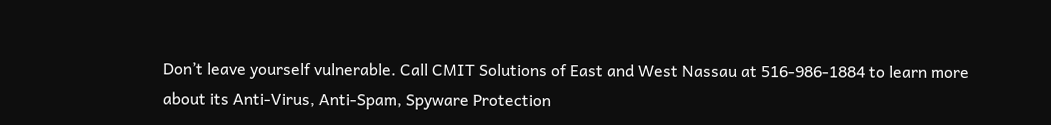Don’t leave yourself vulnerable. Call CMIT Solutions of East and West Nassau at 516-986-1884 to learn more about its Anti-Virus, Anti-Spam, Spyware Protection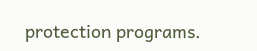protection programs.